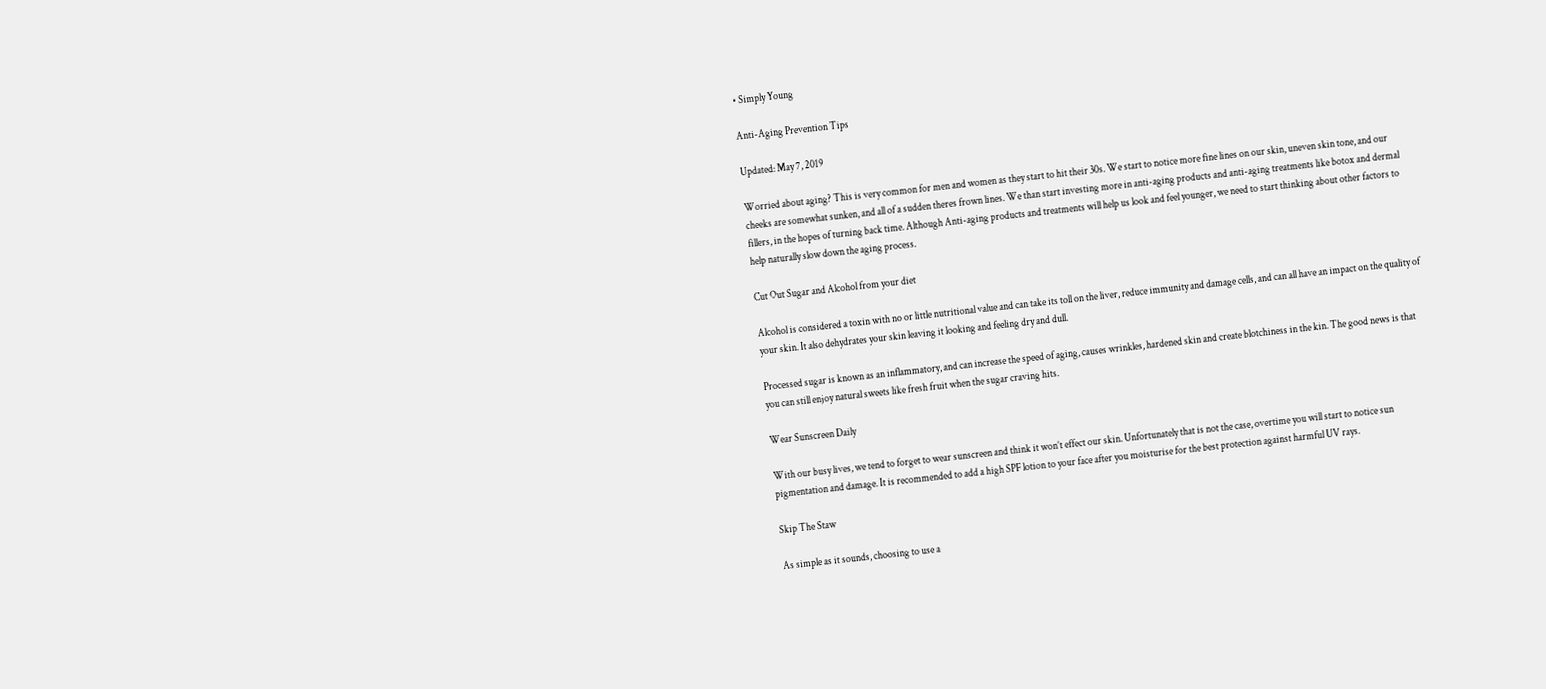• Simply Young

Anti-Aging Prevention Tips

Updated: May 7, 2019

Worried about aging? This is very common for men and women as they start to hit their 30s. We start to notice more fine lines on our skin, uneven skin tone, and our cheeks are somewhat sunken, and all of a sudden theres frown lines. We than start investing more in anti-aging products and anti-aging treatments like botox and dermal fillers, in the hopes of turning back time. Although Anti-aging products and treatments will help us look and feel younger, we need to start thinking about other factors to help naturally slow down the aging process.

Cut Out Sugar and Alcohol from your diet

Alcohol is considered a toxin with no or little nutritional value and can take its toll on the liver, reduce immunity and damage cells, and can all have an impact on the quality of your skin. It also dehydrates your skin leaving it looking and feeling dry and dull.

Processed sugar is known as an inflammatory, and can increase the speed of aging, causes wrinkles, hardened skin and create blotchiness in the kin. The good news is that you can still enjoy natural sweets like fresh fruit when the sugar craving hits.

Wear Sunscreen Daily

With our busy lives, we tend to forget to wear sunscreen and think it won’t effect our skin. Unfortunately that is not the case, overtime you will start to notice sun pigmentation and damage. It is recommended to add a high SPF lotion to your face after you moisturise for the best protection against harmful UV rays.

Skip The Staw

As simple as it sounds, choosing to use a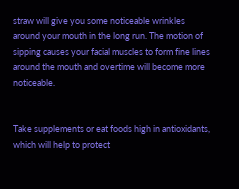straw will give you some noticeable wrinkles around your mouth in the long run. The motion of sipping causes your facial muscles to form fine lines around the mouth and overtime will become more noticeable.


Take supplements or eat foods high in antioxidants, which will help to protect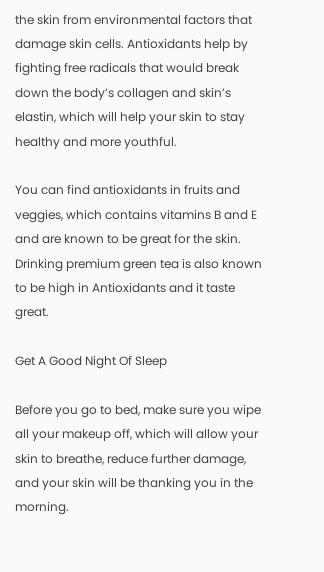the skin from environmental factors that damage skin cells. Antioxidants help by fighting free radicals that would break down the body’s collagen and skin’s elastin, which will help your skin to stay healthy and more youthful.

You can find antioxidants in fruits and veggies, which contains vitamins B and E and are known to be great for the skin. Drinking premium green tea is also known to be high in Antioxidants and it taste great.

Get A Good Night Of Sleep

Before you go to bed, make sure you wipe all your makeup off, which will allow your skin to breathe, reduce further damage, and your skin will be thanking you in the morning.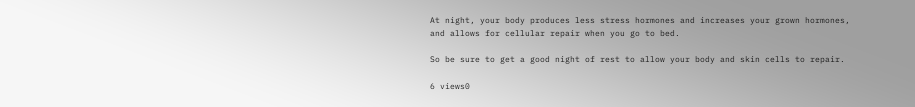At night, your body produces less stress hormones and increases your grown hormones, and allows for cellular repair when you go to bed.

So be sure to get a good night of rest to allow your body and skin cells to repair.

6 views0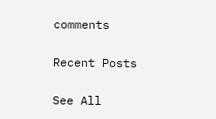comments

Recent Posts

See All